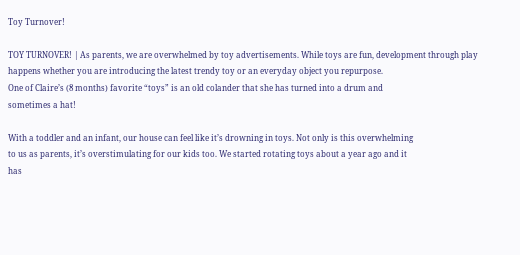Toy Turnover!

TOY TURNOVER! | As parents, we are overwhelmed by toy advertisements. While toys are fun, development through play happens whether you are introducing the latest trendy toy or an everyday object you repurpose.
One of Claire’s (8 months) favorite “toys” is an old colander that she has turned into a drum and
sometimes a hat!

With a toddler and an infant, our house can feel like it’s drowning in toys. Not only is this overwhelming
to us as parents, it’s overstimulating for our kids too. We started rotating toys about a year ago and it
has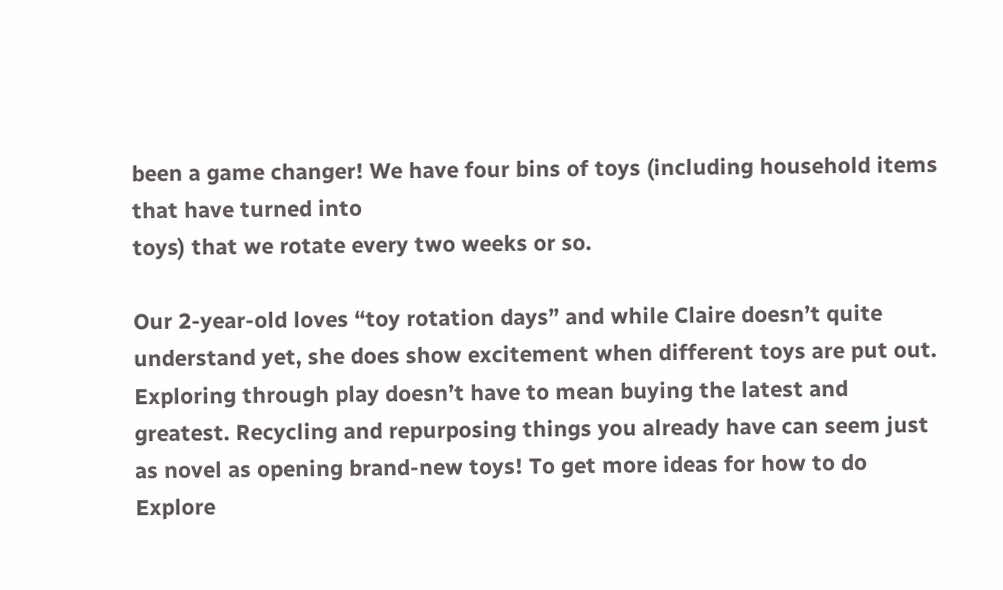been a game changer! We have four bins of toys (including household items that have turned into
toys) that we rotate every two weeks or so.

Our 2-year-old loves “toy rotation days” and while Claire doesn’t quite understand yet, she does show excitement when different toys are put out. Exploring through play doesn’t have to mean buying the latest and greatest. Recycling and repurposing things you already have can seem just as novel as opening brand-new toys! To get more ideas for how to do Explore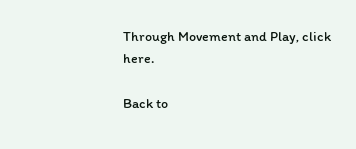Through Movement and Play, click here.

Back to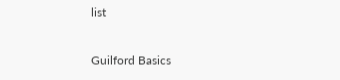list

Guilford Basics